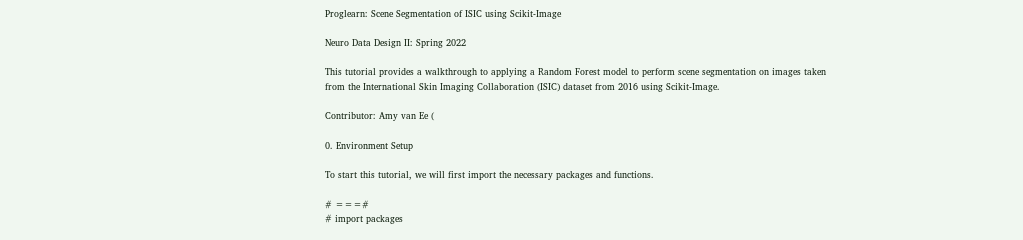Proglearn: Scene Segmentation of ISIC using Scikit-Image

Neuro Data Design II: Spring 2022

This tutorial provides a walkthrough to applying a Random Forest model to perform scene segmentation on images taken from the International Skin Imaging Collaboration (ISIC) dataset from 2016 using Scikit-Image.

Contributor: Amy van Ee (

0. Environment Setup

To start this tutorial, we will first import the necessary packages and functions.

# ===#
# import packages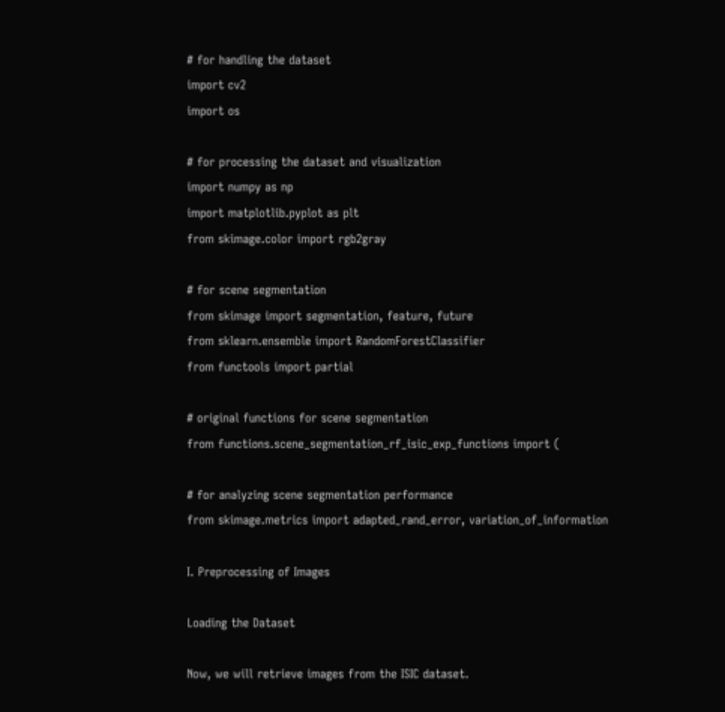# for handling the dataset
import cv2
import os

# for processing the dataset and visualization
import numpy as np
import matplotlib.pyplot as plt
from skimage.color import rgb2gray

# for scene segmentation
from skimage import segmentation, feature, future
from sklearn.ensemble import RandomForestClassifier
from functools import partial

# original functions for scene segmentation
from functions.scene_segmentation_rf_isic_exp_functions import (

# for analyzing scene segmentation performance
from skimage.metrics import adapted_rand_error, variation_of_information

I. Preprocessing of Images

Loading the Dataset

Now, we will retrieve images from the ISIC dataset.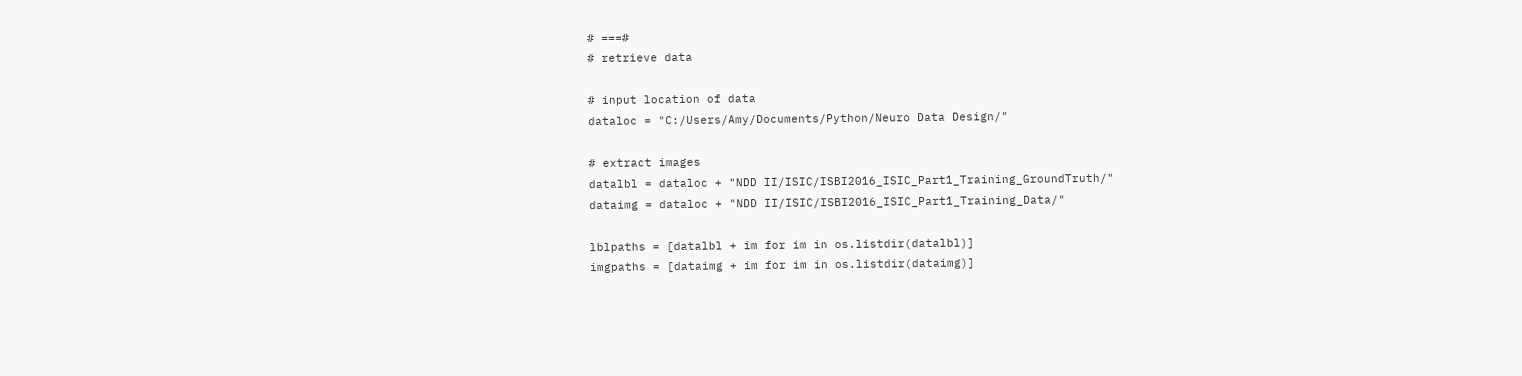# ===#
# retrieve data

# input location of data
dataloc = "C:/Users/Amy/Documents/Python/Neuro Data Design/"

# extract images
datalbl = dataloc + "NDD II/ISIC/ISBI2016_ISIC_Part1_Training_GroundTruth/"
dataimg = dataloc + "NDD II/ISIC/ISBI2016_ISIC_Part1_Training_Data/"

lblpaths = [datalbl + im for im in os.listdir(datalbl)]
imgpaths = [dataimg + im for im in os.listdir(dataimg)]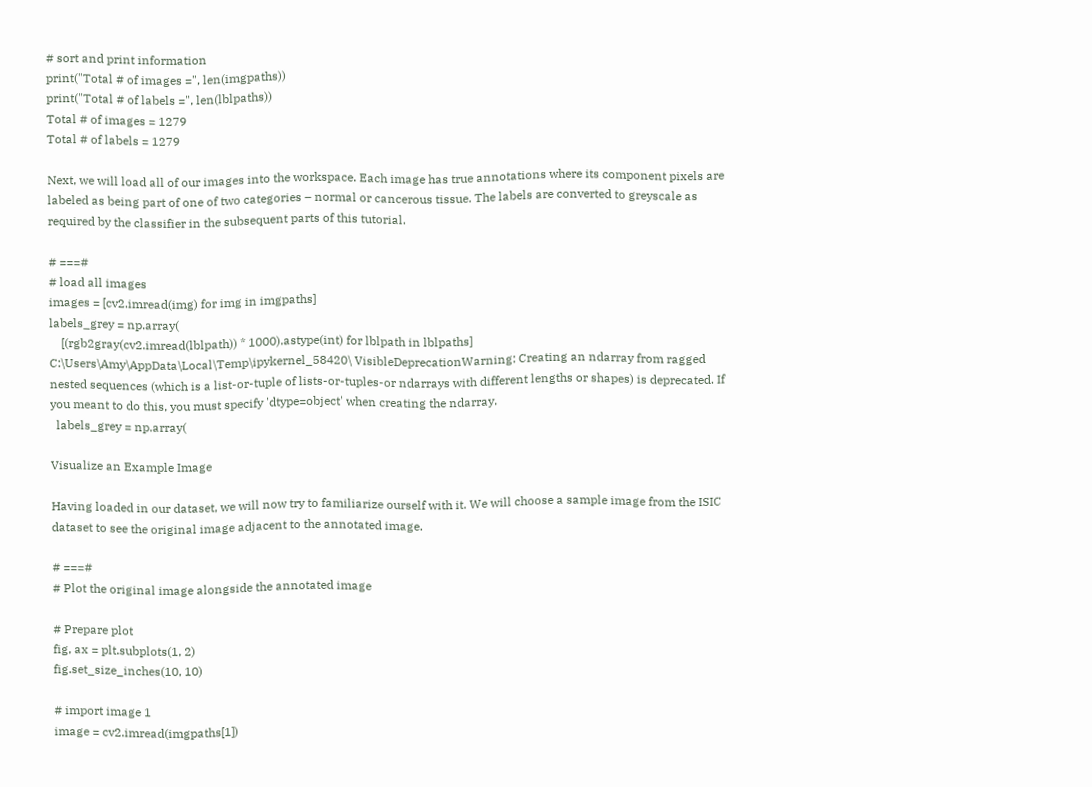# sort and print information
print("Total # of images =", len(imgpaths))
print("Total # of labels =", len(lblpaths))
Total # of images = 1279
Total # of labels = 1279

Next, we will load all of our images into the workspace. Each image has true annotations where its component pixels are labeled as being part of one of two categories – normal or cancerous tissue. The labels are converted to greyscale as required by the classifier in the subsequent parts of this tutorial.

# ===#
# load all images
images = [cv2.imread(img) for img in imgpaths]
labels_grey = np.array(
    [(rgb2gray(cv2.imread(lblpath)) * 1000).astype(int) for lblpath in lblpaths]
C:\Users\Amy\AppData\Local\Temp\ipykernel_58420\ VisibleDeprecationWarning: Creating an ndarray from ragged nested sequences (which is a list-or-tuple of lists-or-tuples-or ndarrays with different lengths or shapes) is deprecated. If you meant to do this, you must specify 'dtype=object' when creating the ndarray.
  labels_grey = np.array(

Visualize an Example Image

Having loaded in our dataset, we will now try to familiarize ourself with it. We will choose a sample image from the ISIC dataset to see the original image adjacent to the annotated image.

# ===#
# Plot the original image alongside the annotated image

# Prepare plot
fig, ax = plt.subplots(1, 2)
fig.set_size_inches(10, 10)

# import image 1
image = cv2.imread(imgpaths[1])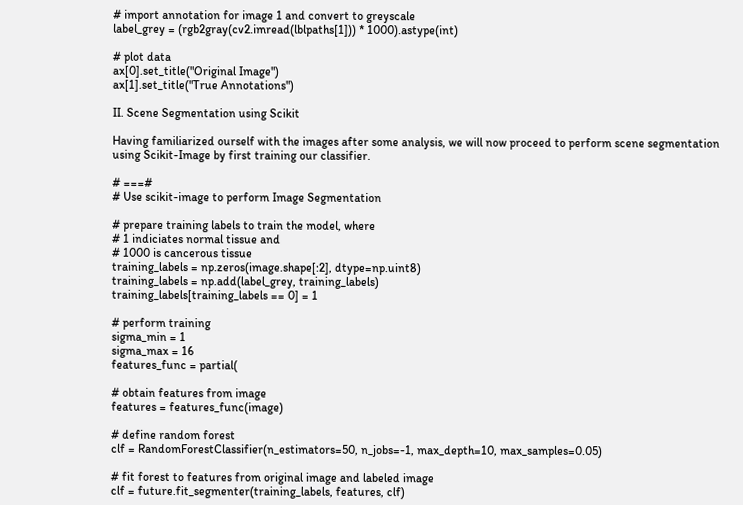# import annotation for image 1 and convert to greyscale
label_grey = (rgb2gray(cv2.imread(lblpaths[1])) * 1000).astype(int)

# plot data
ax[0].set_title("Original Image")
ax[1].set_title("True Annotations")

II. Scene Segmentation using Scikit

Having familiarized ourself with the images after some analysis, we will now proceed to perform scene segmentation using Scikit-Image by first training our classifier.

# ===#
# Use scikit-image to perform Image Segmentation

# prepare training labels to train the model, where
# 1 indiciates normal tissue and
# 1000 is cancerous tissue
training_labels = np.zeros(image.shape[:2], dtype=np.uint8)
training_labels = np.add(label_grey, training_labels)
training_labels[training_labels == 0] = 1

# perform training
sigma_min = 1
sigma_max = 16
features_func = partial(

# obtain features from image
features = features_func(image)

# define random forest
clf = RandomForestClassifier(n_estimators=50, n_jobs=-1, max_depth=10, max_samples=0.05)

# fit forest to features from original image and labeled image
clf = future.fit_segmenter(training_labels, features, clf)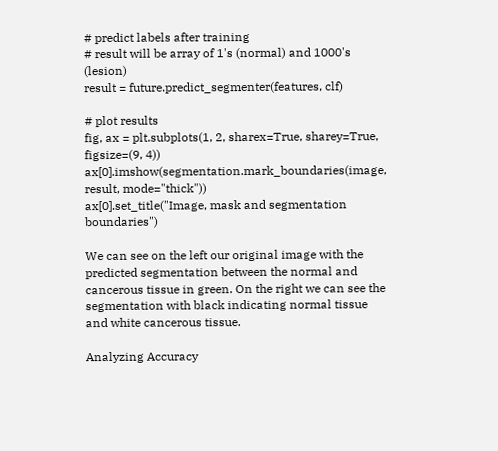# predict labels after training
# result will be array of 1's (normal) and 1000's (lesion)
result = future.predict_segmenter(features, clf)

# plot results
fig, ax = plt.subplots(1, 2, sharex=True, sharey=True, figsize=(9, 4))
ax[0].imshow(segmentation.mark_boundaries(image, result, mode="thick"))
ax[0].set_title("Image, mask and segmentation boundaries")

We can see on the left our original image with the predicted segmentation between the normal and cancerous tissue in green. On the right we can see the segmentation with black indicating normal tissue and white cancerous tissue.

Analyzing Accuracy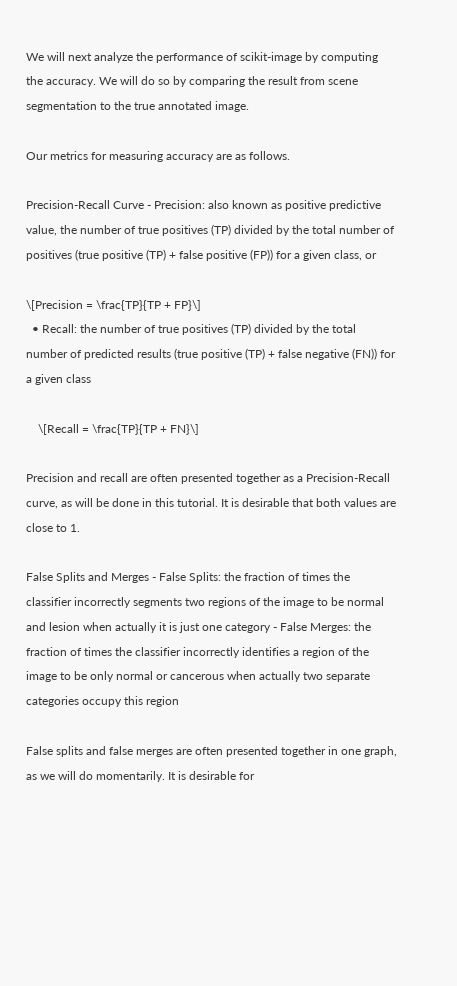We will next analyze the performance of scikit-image by computing the accuracy. We will do so by comparing the result from scene segmentation to the true annotated image.

Our metrics for measuring accuracy are as follows.

Precision-Recall Curve - Precision: also known as positive predictive value, the number of true positives (TP) divided by the total number of positives (true positive (TP) + false positive (FP)) for a given class, or

\[Precision = \frac{TP}{TP + FP}\]
  • Recall: the number of true positives (TP) divided by the total number of predicted results (true positive (TP) + false negative (FN)) for a given class

    \[Recall = \frac{TP}{TP + FN}\]

Precision and recall are often presented together as a Precision-Recall curve, as will be done in this tutorial. It is desirable that both values are close to 1.

False Splits and Merges - False Splits: the fraction of times the classifier incorrectly segments two regions of the image to be normal and lesion when actually it is just one category - False Merges: the fraction of times the classifier incorrectly identifies a region of the image to be only normal or cancerous when actually two separate categories occupy this region

False splits and false merges are often presented together in one graph, as we will do momentarily. It is desirable for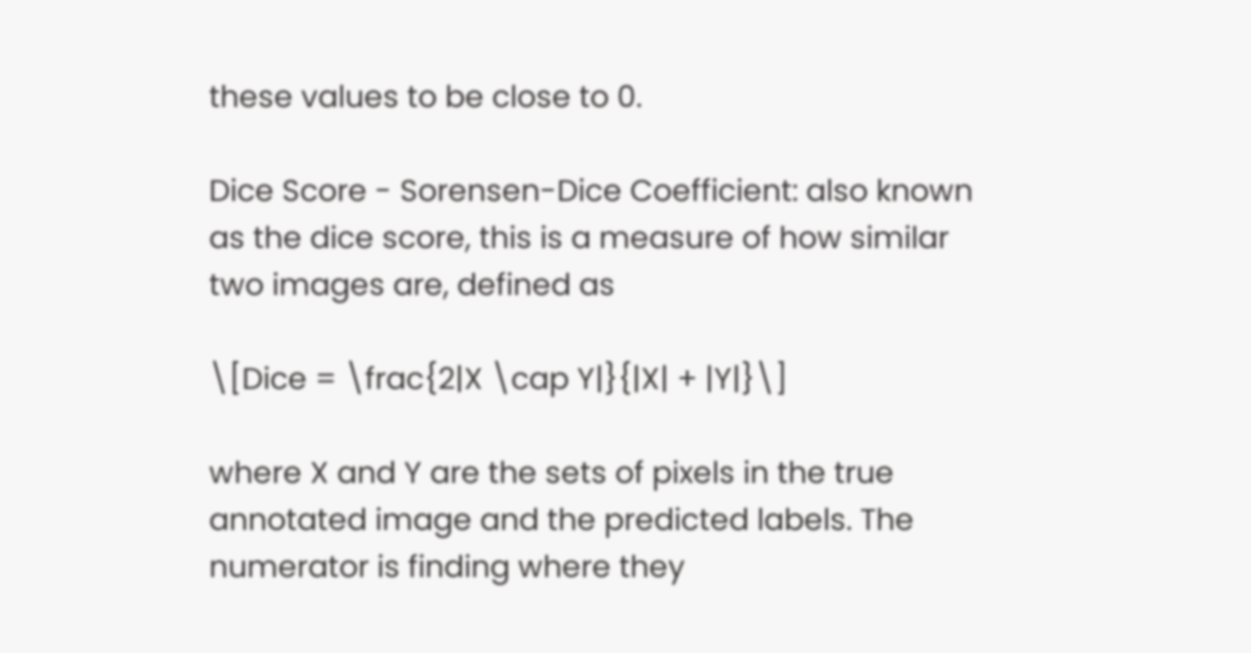these values to be close to 0.

Dice Score - Sorensen-Dice Coefficient: also known as the dice score, this is a measure of how similar two images are, defined as

\[Dice = \frac{2|X \cap Y|}{|X| + |Y|}\]

where X and Y are the sets of pixels in the true annotated image and the predicted labels. The numerator is finding where they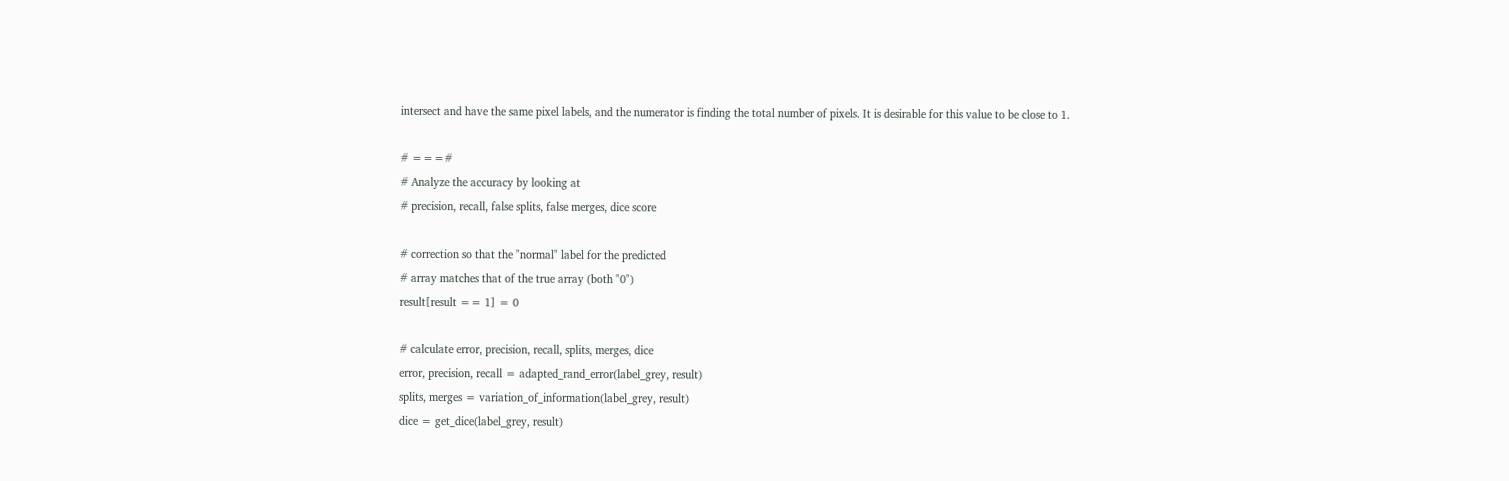intersect and have the same pixel labels, and the numerator is finding the total number of pixels. It is desirable for this value to be close to 1.

# ===#
# Analyze the accuracy by looking at
# precision, recall, false splits, false merges, dice score

# correction so that the "normal" label for the predicted
# array matches that of the true array (both "0")
result[result == 1] = 0

# calculate error, precision, recall, splits, merges, dice
error, precision, recall = adapted_rand_error(label_grey, result)
splits, merges = variation_of_information(label_grey, result)
dice = get_dice(label_grey, result)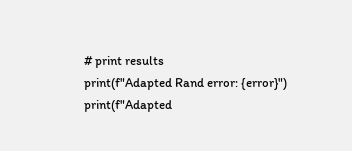# print results
print(f"Adapted Rand error: {error}")
print(f"Adapted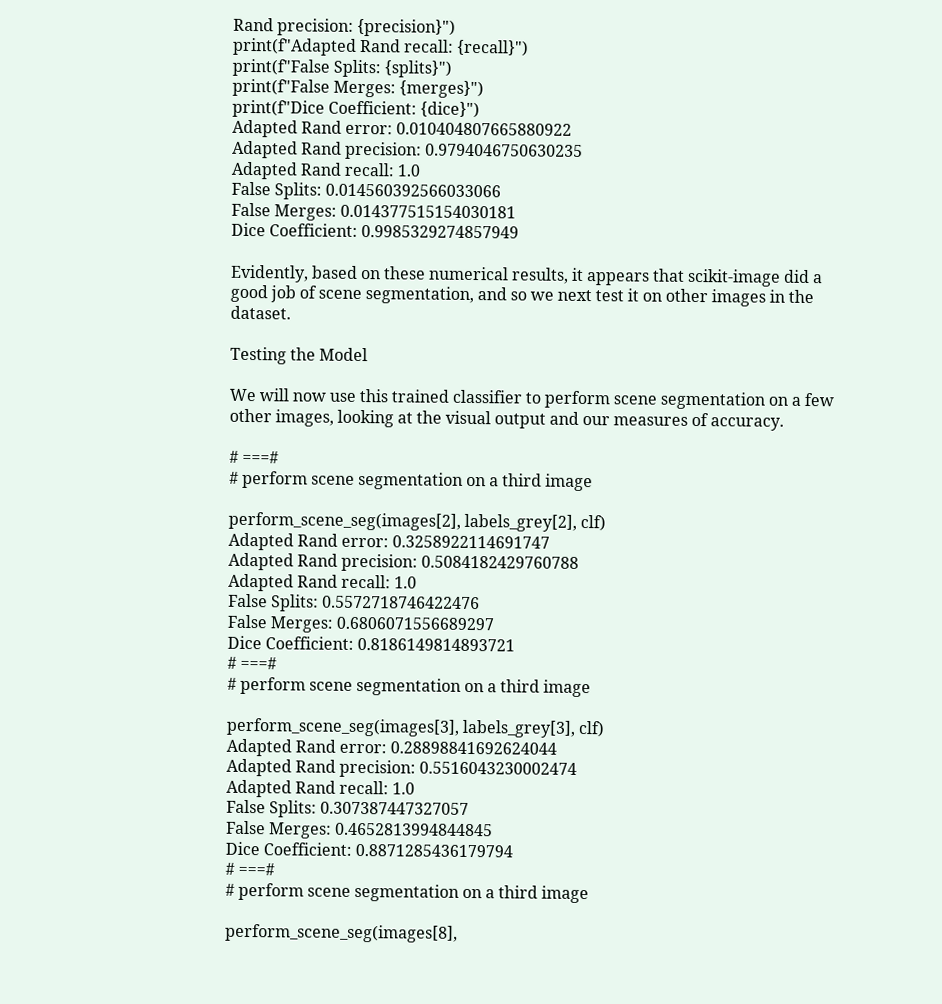Rand precision: {precision}")
print(f"Adapted Rand recall: {recall}")
print(f"False Splits: {splits}")
print(f"False Merges: {merges}")
print(f"Dice Coefficient: {dice}")
Adapted Rand error: 0.010404807665880922
Adapted Rand precision: 0.9794046750630235
Adapted Rand recall: 1.0
False Splits: 0.014560392566033066
False Merges: 0.014377515154030181
Dice Coefficient: 0.9985329274857949

Evidently, based on these numerical results, it appears that scikit-image did a good job of scene segmentation, and so we next test it on other images in the dataset.

Testing the Model

We will now use this trained classifier to perform scene segmentation on a few other images, looking at the visual output and our measures of accuracy.

# ===#
# perform scene segmentation on a third image

perform_scene_seg(images[2], labels_grey[2], clf)
Adapted Rand error: 0.3258922114691747
Adapted Rand precision: 0.5084182429760788
Adapted Rand recall: 1.0
False Splits: 0.5572718746422476
False Merges: 0.6806071556689297
Dice Coefficient: 0.8186149814893721
# ===#
# perform scene segmentation on a third image

perform_scene_seg(images[3], labels_grey[3], clf)
Adapted Rand error: 0.28898841692624044
Adapted Rand precision: 0.5516043230002474
Adapted Rand recall: 1.0
False Splits: 0.307387447327057
False Merges: 0.4652813994844845
Dice Coefficient: 0.8871285436179794
# ===#
# perform scene segmentation on a third image

perform_scene_seg(images[8],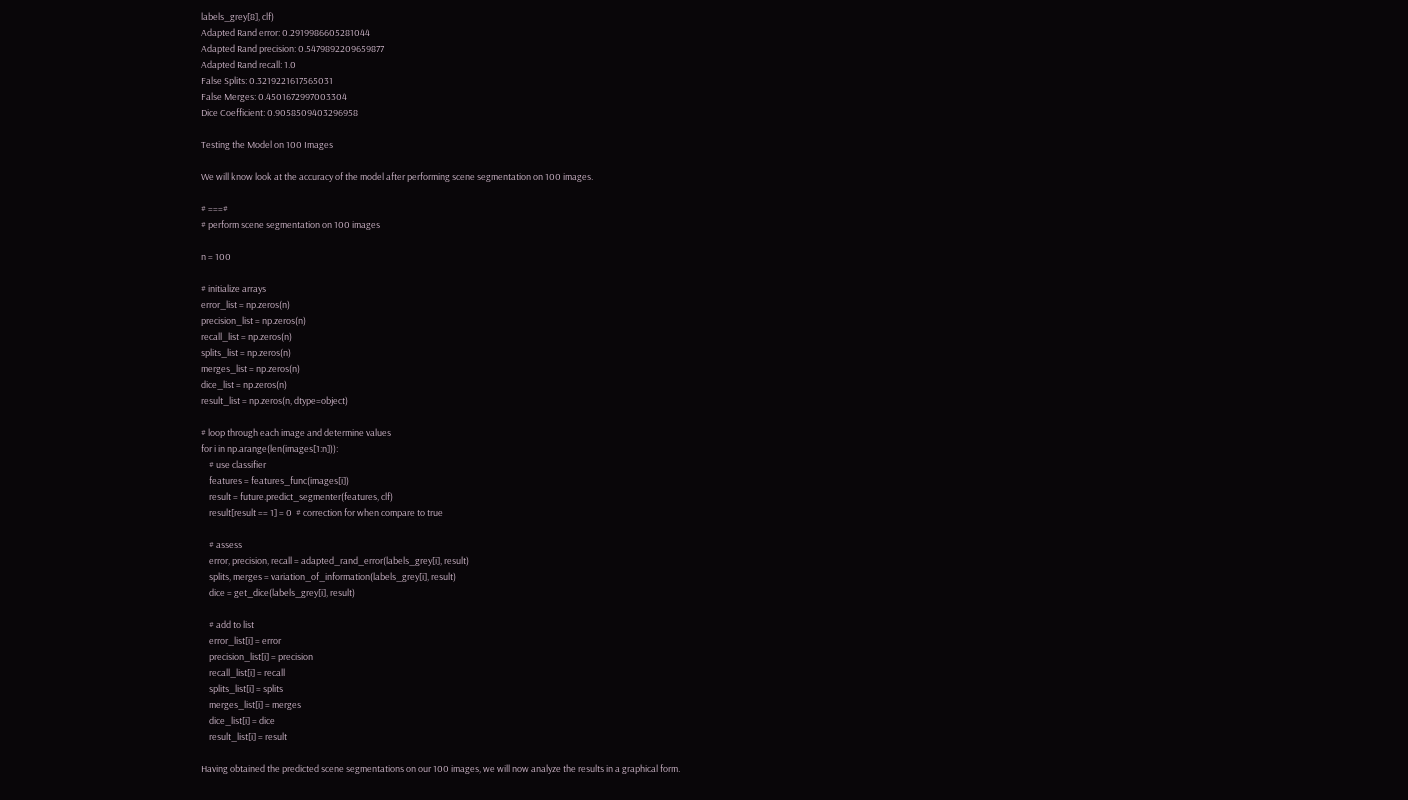labels_grey[8], clf)
Adapted Rand error: 0.2919986605281044
Adapted Rand precision: 0.5479892209659877
Adapted Rand recall: 1.0
False Splits: 0.3219221617565031
False Merges: 0.4501672997003304
Dice Coefficient: 0.9058509403296958

Testing the Model on 100 Images

We will know look at the accuracy of the model after performing scene segmentation on 100 images.

# ===#
# perform scene segmentation on 100 images

n = 100

# initialize arrays
error_list = np.zeros(n)
precision_list = np.zeros(n)
recall_list = np.zeros(n)
splits_list = np.zeros(n)
merges_list = np.zeros(n)
dice_list = np.zeros(n)
result_list = np.zeros(n, dtype=object)

# loop through each image and determine values
for i in np.arange(len(images[1:n])):
    # use classifier
    features = features_func(images[i])
    result = future.predict_segmenter(features, clf)
    result[result == 1] = 0  # correction for when compare to true

    # assess
    error, precision, recall = adapted_rand_error(labels_grey[i], result)
    splits, merges = variation_of_information(labels_grey[i], result)
    dice = get_dice(labels_grey[i], result)

    # add to list
    error_list[i] = error
    precision_list[i] = precision
    recall_list[i] = recall
    splits_list[i] = splits
    merges_list[i] = merges
    dice_list[i] = dice
    result_list[i] = result

Having obtained the predicted scene segmentations on our 100 images, we will now analyze the results in a graphical form.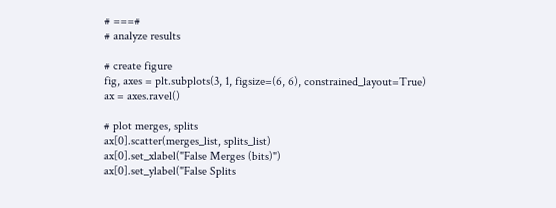# ===#
# analyze results

# create figure
fig, axes = plt.subplots(3, 1, figsize=(6, 6), constrained_layout=True)
ax = axes.ravel()

# plot merges, splits
ax[0].scatter(merges_list, splits_list)
ax[0].set_xlabel("False Merges (bits)")
ax[0].set_ylabel("False Splits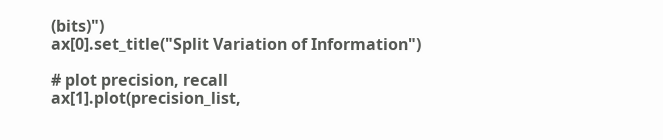(bits)")
ax[0].set_title("Split Variation of Information")

# plot precision, recall
ax[1].plot(precision_list,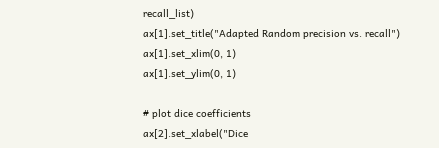recall_list)
ax[1].set_title("Adapted Random precision vs. recall")
ax[1].set_xlim(0, 1)
ax[1].set_ylim(0, 1)

# plot dice coefficients
ax[2].set_xlabel("Dice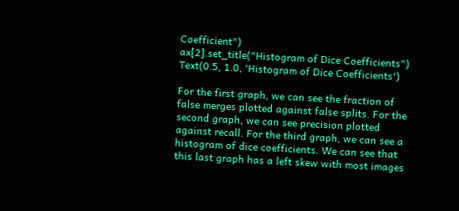Coefficient")
ax[2].set_title("Histogram of Dice Coefficients")
Text(0.5, 1.0, 'Histogram of Dice Coefficients')

For the first graph, we can see the fraction of false merges plotted against false splits. For the second graph, we can see precision plotted against recall. For the third graph, we can see a histogram of dice coefficients. We can see that this last graph has a left skew with most images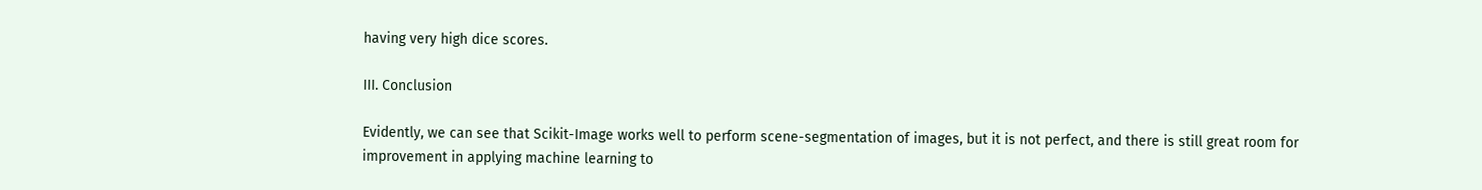having very high dice scores.

III. Conclusion

Evidently, we can see that Scikit-Image works well to perform scene-segmentation of images, but it is not perfect, and there is still great room for improvement in applying machine learning to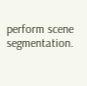perform scene segmentation.